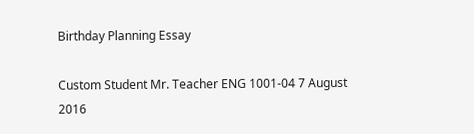Birthday Planning Essay

Custom Student Mr. Teacher ENG 1001-04 7 August 2016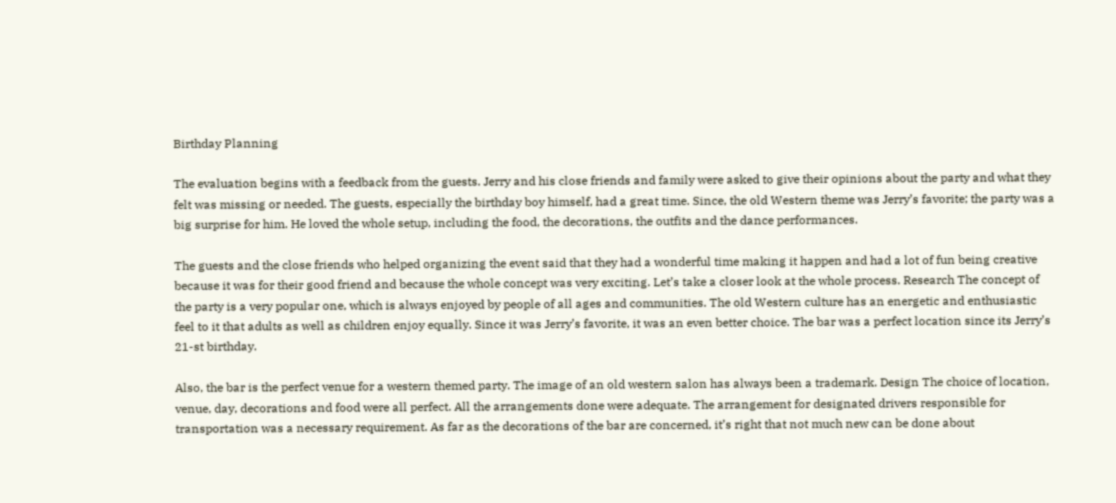Birthday Planning

The evaluation begins with a feedback from the guests. Jerry and his close friends and family were asked to give their opinions about the party and what they felt was missing or needed. The guests, especially the birthday boy himself, had a great time. Since, the old Western theme was Jerry’s favorite; the party was a big surprise for him. He loved the whole setup, including the food, the decorations, the outfits and the dance performances.

The guests and the close friends who helped organizing the event said that they had a wonderful time making it happen and had a lot of fun being creative because it was for their good friend and because the whole concept was very exciting. Let’s take a closer look at the whole process. Research The concept of the party is a very popular one, which is always enjoyed by people of all ages and communities. The old Western culture has an energetic and enthusiastic feel to it that adults as well as children enjoy equally. Since it was Jerry’s favorite, it was an even better choice. The bar was a perfect location since its Jerry’s 21-st birthday.

Also, the bar is the perfect venue for a western themed party. The image of an old western salon has always been a trademark. Design The choice of location, venue, day, decorations and food were all perfect. All the arrangements done were adequate. The arrangement for designated drivers responsible for transportation was a necessary requirement. As far as the decorations of the bar are concerned, it’s right that not much new can be done about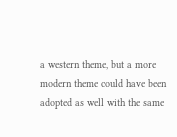a western theme, but a more modern theme could have been adopted as well with the same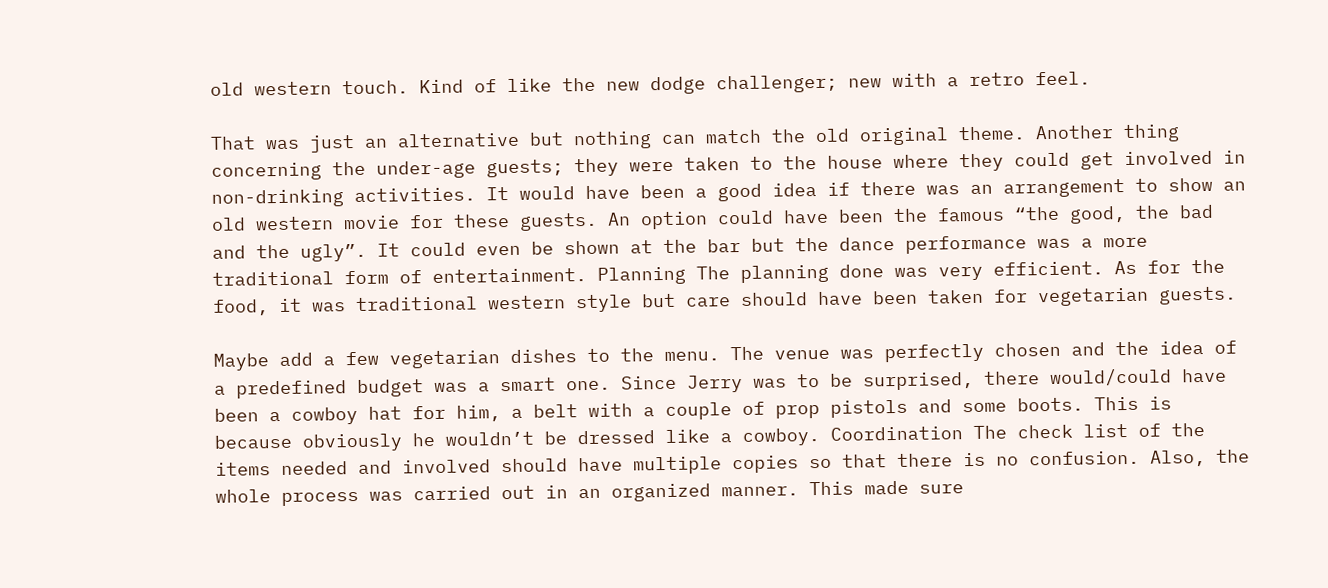old western touch. Kind of like the new dodge challenger; new with a retro feel.

That was just an alternative but nothing can match the old original theme. Another thing concerning the under-age guests; they were taken to the house where they could get involved in non-drinking activities. It would have been a good idea if there was an arrangement to show an old western movie for these guests. An option could have been the famous “the good, the bad and the ugly”. It could even be shown at the bar but the dance performance was a more traditional form of entertainment. Planning The planning done was very efficient. As for the food, it was traditional western style but care should have been taken for vegetarian guests.

Maybe add a few vegetarian dishes to the menu. The venue was perfectly chosen and the idea of a predefined budget was a smart one. Since Jerry was to be surprised, there would/could have been a cowboy hat for him, a belt with a couple of prop pistols and some boots. This is because obviously he wouldn’t be dressed like a cowboy. Coordination The check list of the items needed and involved should have multiple copies so that there is no confusion. Also, the whole process was carried out in an organized manner. This made sure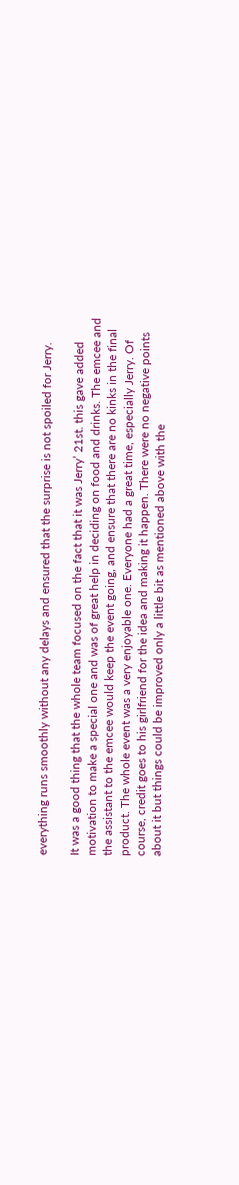everything runs smoothly without any delays and ensured that the surprise is not spoiled for Jerry.

It was a good thing that the whole team focused on the fact that it was Jerry’ 21st. this gave added motivation to make a special one and was of great help in deciding on food and drinks. The emcee and the assistant to the emcee would keep the event going, and ensure that there are no kinks in the final product. The whole event was a very enjoyable one. Everyone had a great time, especially Jerry. Of course, credit goes to his girlfriend for the idea and making it happen. There were no negative points about it but things could be improved only a little bit as mentioned above with the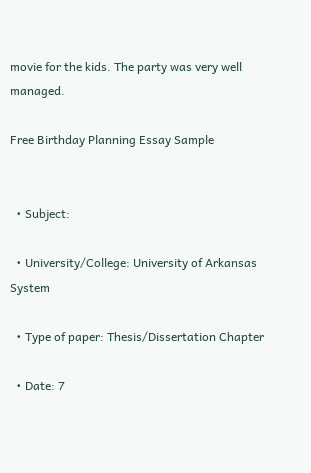movie for the kids. The party was very well managed.

Free Birthday Planning Essay Sample


  • Subject:

  • University/College: University of Arkansas System

  • Type of paper: Thesis/Dissertation Chapter

  • Date: 7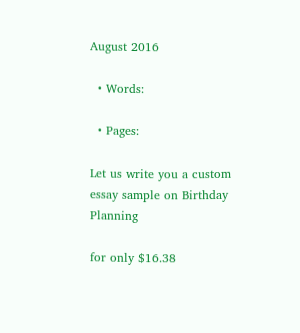August 2016

  • Words:

  • Pages:

Let us write you a custom essay sample on Birthday Planning

for only $16.38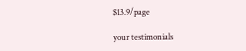$13.9/page

your testimonials